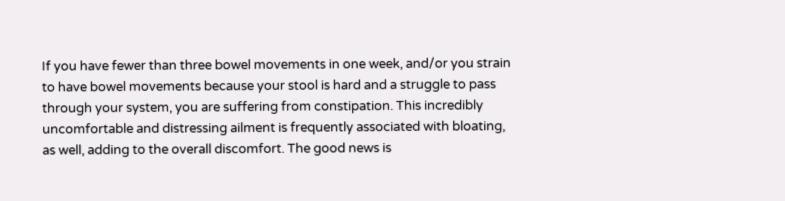If you have fewer than three bowel movements in one week, and/or you strain to have bowel movements because your stool is hard and a struggle to pass through your system, you are suffering from constipation. This incredibly uncomfortable and distressing ailment is frequently associated with bloating, as well, adding to the overall discomfort. The good news is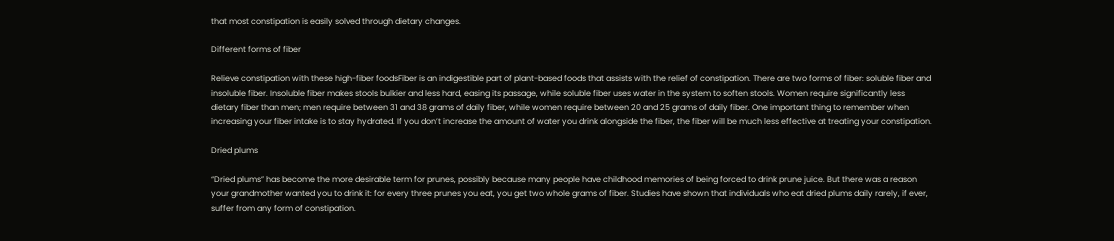that most constipation is easily solved through dietary changes.

Different forms of fiber

Relieve constipation with these high-fiber foodsFiber is an indigestible part of plant-based foods that assists with the relief of constipation. There are two forms of fiber: soluble fiber and insoluble fiber. Insoluble fiber makes stools bulkier and less hard, easing its passage, while soluble fiber uses water in the system to soften stools. Women require significantly less dietary fiber than men; men require between 31 and 38 grams of daily fiber, while women require between 20 and 25 grams of daily fiber. One important thing to remember when increasing your fiber intake is to stay hydrated. If you don’t increase the amount of water you drink alongside the fiber, the fiber will be much less effective at treating your constipation.

Dried plums

“Dried plums” has become the more desirable term for prunes, possibly because many people have childhood memories of being forced to drink prune juice. But there was a reason your grandmother wanted you to drink it: for every three prunes you eat, you get two whole grams of fiber. Studies have shown that individuals who eat dried plums daily rarely, if ever, suffer from any form of constipation.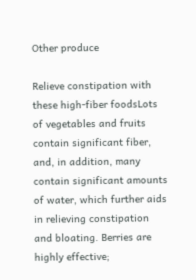Other produce

Relieve constipation with these high-fiber foodsLots of vegetables and fruits contain significant fiber, and, in addition, many contain significant amounts of water, which further aids in relieving constipation and bloating. Berries are highly effective;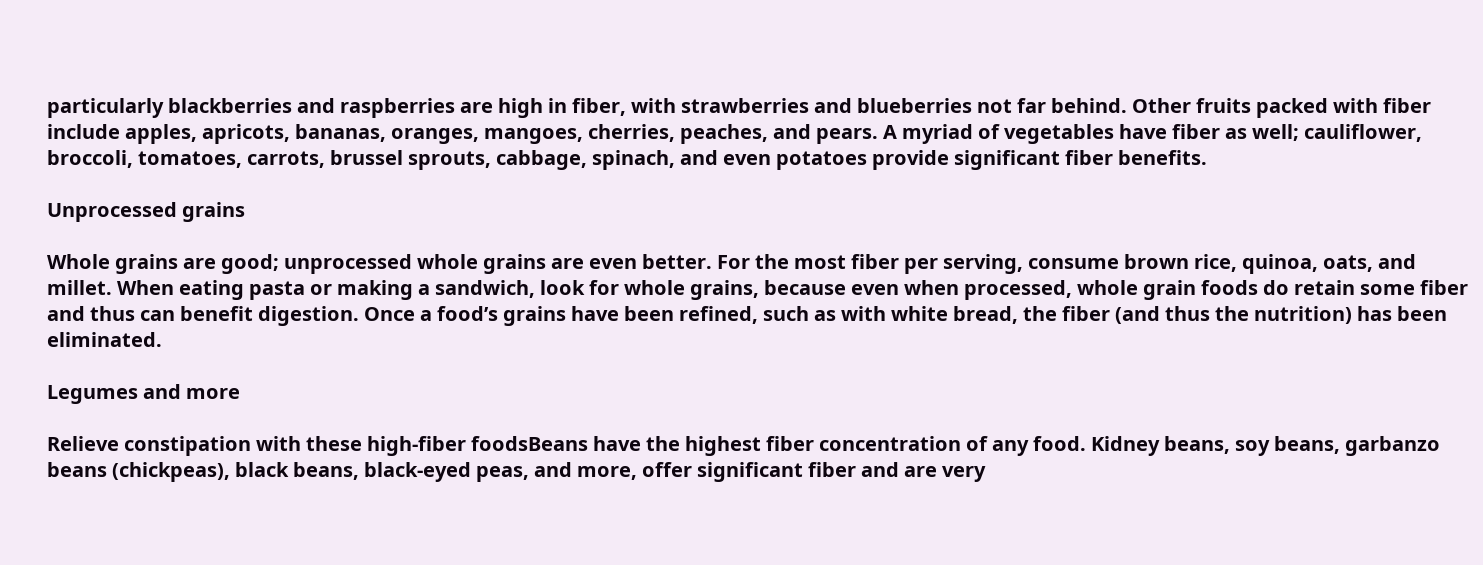particularly blackberries and raspberries are high in fiber, with strawberries and blueberries not far behind. Other fruits packed with fiber include apples, apricots, bananas, oranges, mangoes, cherries, peaches, and pears. A myriad of vegetables have fiber as well; cauliflower, broccoli, tomatoes, carrots, brussel sprouts, cabbage, spinach, and even potatoes provide significant fiber benefits.

Unprocessed grains

Whole grains are good; unprocessed whole grains are even better. For the most fiber per serving, consume brown rice, quinoa, oats, and millet. When eating pasta or making a sandwich, look for whole grains, because even when processed, whole grain foods do retain some fiber and thus can benefit digestion. Once a food’s grains have been refined, such as with white bread, the fiber (and thus the nutrition) has been eliminated.

Legumes and more

Relieve constipation with these high-fiber foodsBeans have the highest fiber concentration of any food. Kidney beans, soy beans, garbanzo beans (chickpeas), black beans, black-eyed peas, and more, offer significant fiber and are very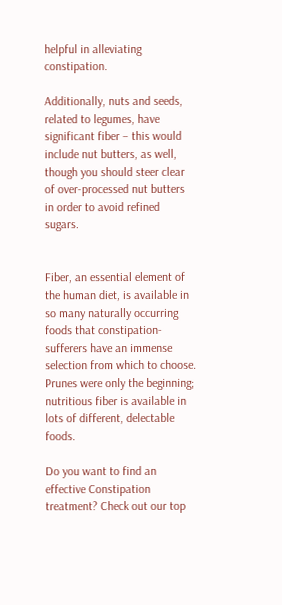helpful in alleviating constipation.

Additionally, nuts and seeds, related to legumes, have significant fiber – this would include nut butters, as well, though you should steer clear of over-processed nut butters in order to avoid refined sugars.


Fiber, an essential element of the human diet, is available in so many naturally occurring foods that constipation-sufferers have an immense selection from which to choose. Prunes were only the beginning; nutritious fiber is available in lots of different, delectable foods.

Do you want to find an effective Constipation treatment? Check out our top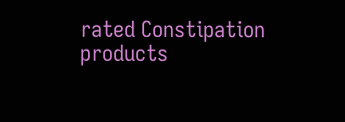rated Constipation products